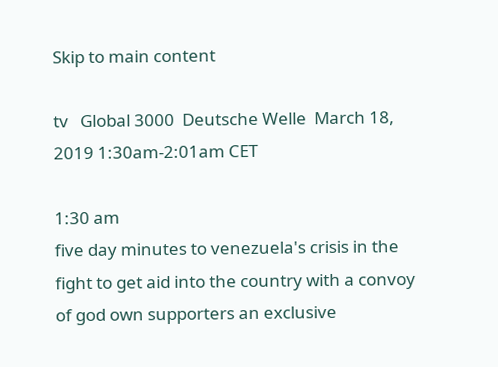Skip to main content

tv   Global 3000  Deutsche Welle  March 18, 2019 1:30am-2:01am CET

1:30 am
five day minutes to venezuela's crisis in the fight to get aid into the country with a convoy of god own supporters an exclusive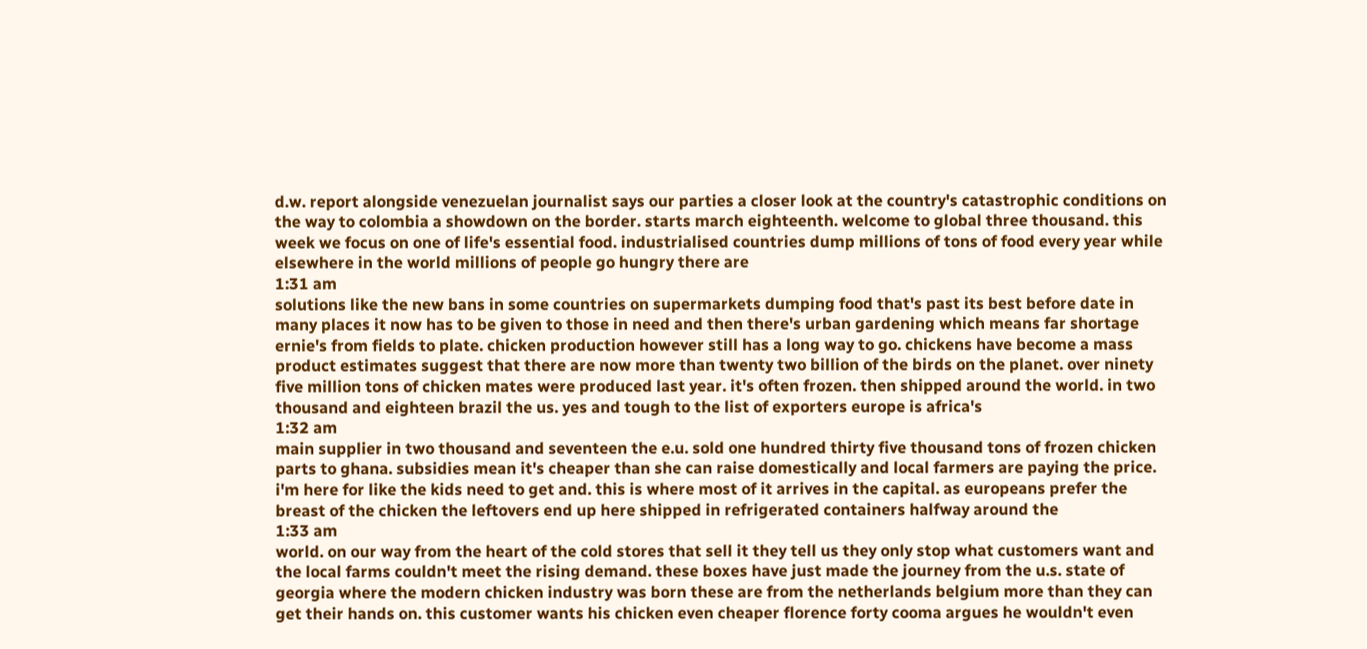d.w. report alongside venezuelan journalist says our parties a closer look at the country's catastrophic conditions on the way to colombia a showdown on the border. starts march eighteenth. welcome to global three thousand. this week we focus on one of life's essential food. industrialised countries dump millions of tons of food every year while elsewhere in the world millions of people go hungry there are
1:31 am
solutions like the new bans in some countries on supermarkets dumping food that's past its best before date in many places it now has to be given to those in need and then there's urban gardening which means far shortage ernie's from fields to plate. chicken production however still has a long way to go. chickens have become a mass product estimates suggest that there are now more than twenty two billion of the birds on the planet. over ninety five million tons of chicken mates were produced last year. it's often frozen. then shipped around the world. in two thousand and eighteen brazil the us. yes and tough to the list of exporters europe is africa's
1:32 am
main supplier in two thousand and seventeen the e.u. sold one hundred thirty five thousand tons of frozen chicken parts to ghana. subsidies mean it's cheaper than she can raise domestically and local farmers are paying the price. i'm here for like the kids need to get and. this is where most of it arrives in the capital. as europeans prefer the breast of the chicken the leftovers end up here shipped in refrigerated containers halfway around the
1:33 am
world. on our way from the heart of the cold stores that sell it they tell us they only stop what customers want and the local farms couldn't meet the rising demand. these boxes have just made the journey from the u.s. state of georgia where the modern chicken industry was born these are from the netherlands belgium more than they can get their hands on. this customer wants his chicken even cheaper florence forty cooma argues he wouldn't even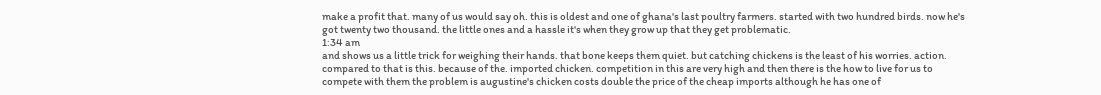make a profit that. many of us would say oh. this is oldest and one of ghana's last poultry farmers. started with two hundred birds. now he's got twenty two thousand. the little ones and a hassle it's when they grow up that they get problematic.
1:34 am
and shows us a little trick for weighing their hands. that bone keeps them quiet. but catching chickens is the least of his worries. action. compared to that is this. because of the. imported chicken. competition in this are very high and then there is the how to live for us to compete with them the problem is augustine's chicken costs double the price of the cheap imports although he has one of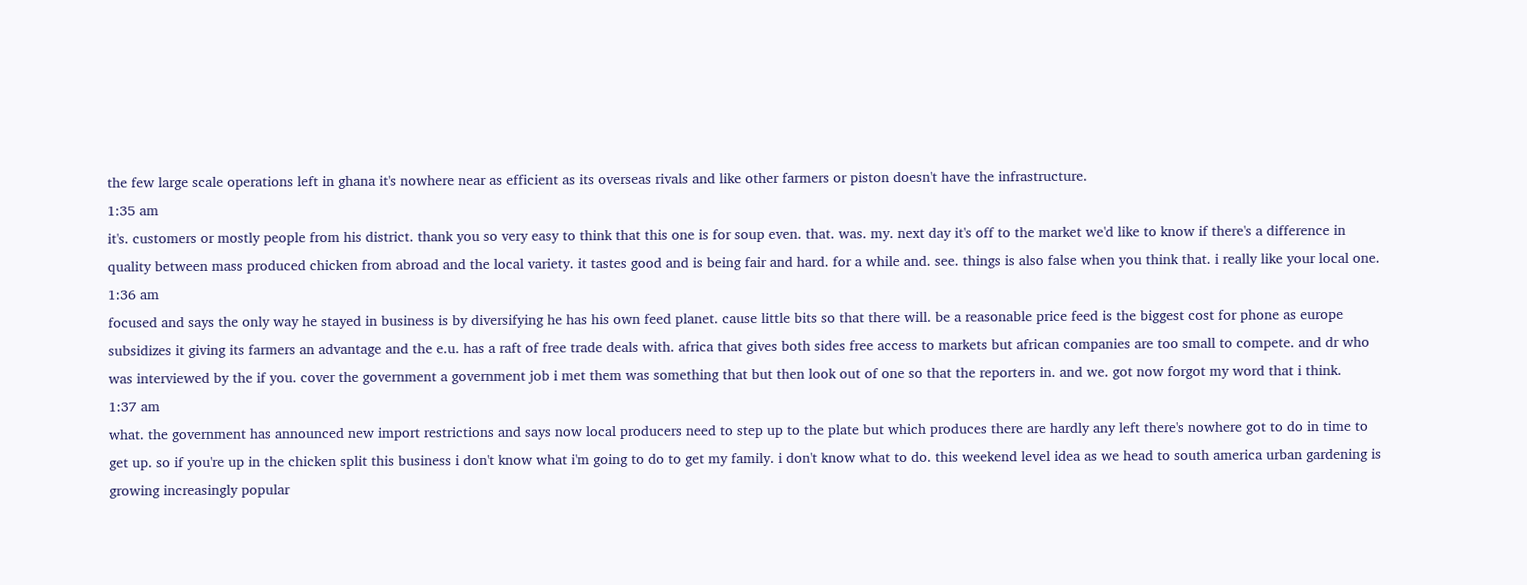the few large scale operations left in ghana it's nowhere near as efficient as its overseas rivals and like other farmers or piston doesn't have the infrastructure.
1:35 am
it's. customers or mostly people from his district. thank you so very easy to think that this one is for soup even. that. was. my. next day it's off to the market we'd like to know if there's a difference in quality between mass produced chicken from abroad and the local variety. it tastes good and is being fair and hard. for a while and. see. things is also false when you think that. i really like your local one.
1:36 am
focused and says the only way he stayed in business is by diversifying he has his own feed planet. cause little bits so that there will. be a reasonable price feed is the biggest cost for phone as europe subsidizes it giving its farmers an advantage and the e.u. has a raft of free trade deals with. africa that gives both sides free access to markets but african companies are too small to compete. and dr who was interviewed by the if you. cover the government a government job i met them was something that but then look out of one so that the reporters in. and we. got now forgot my word that i think.
1:37 am
what. the government has announced new import restrictions and says now local producers need to step up to the plate but which produces there are hardly any left there's nowhere got to do in time to get up. so if you're up in the chicken split this business i don't know what i'm going to do to get my family. i don't know what to do. this weekend level idea as we head to south america urban gardening is growing increasingly popular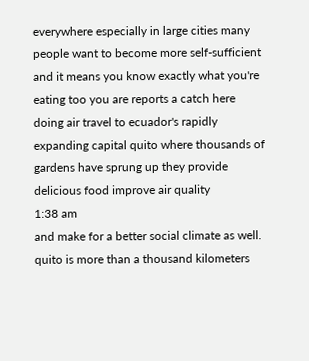everywhere especially in large cities many people want to become more self-sufficient and it means you know exactly what you're eating too you are reports a catch here doing air travel to ecuador's rapidly expanding capital quito where thousands of gardens have sprung up they provide delicious food improve air quality
1:38 am
and make for a better social climate as well. quito is more than a thousand kilometers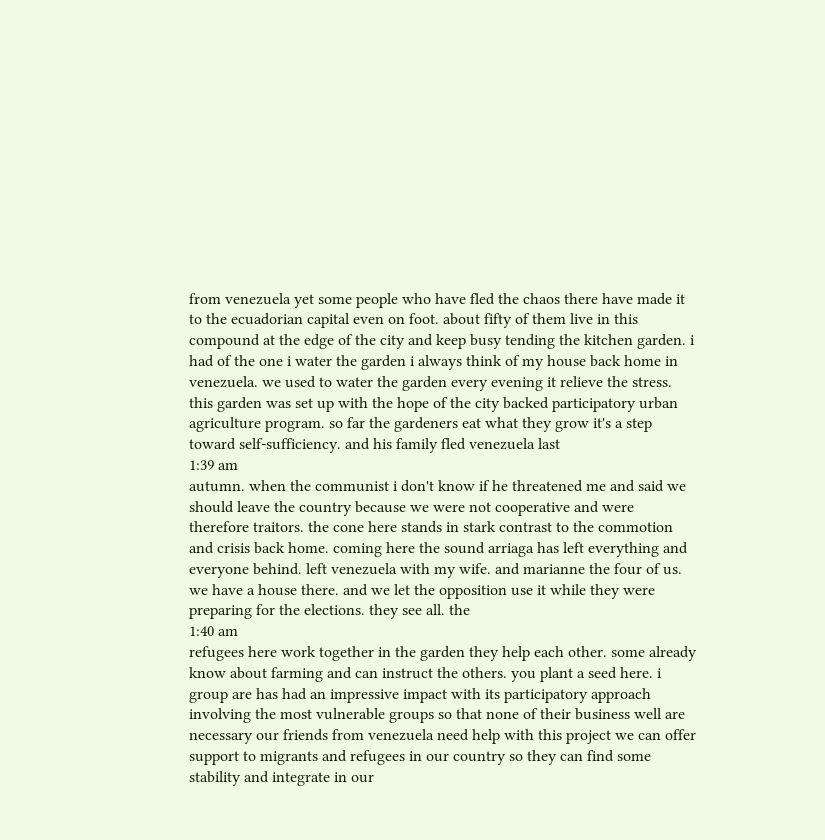from venezuela yet some people who have fled the chaos there have made it to the ecuadorian capital even on foot. about fifty of them live in this compound at the edge of the city and keep busy tending the kitchen garden. i had of the one i water the garden i always think of my house back home in venezuela. we used to water the garden every evening it relieve the stress. this garden was set up with the hope of the city backed participatory urban agriculture program. so far the gardeners eat what they grow it's a step toward self-sufficiency. and his family fled venezuela last
1:39 am
autumn. when the communist i don't know if he threatened me and said we should leave the country because we were not cooperative and were therefore traitors. the cone here stands in stark contrast to the commotion and crisis back home. coming here the sound arriaga has left everything and everyone behind. left venezuela with my wife. and marianne the four of us. we have a house there. and we let the opposition use it while they were preparing for the elections. they see all. the
1:40 am
refugees here work together in the garden they help each other. some already know about farming and can instruct the others. you plant a seed here. i group are has had an impressive impact with its participatory approach involving the most vulnerable groups so that none of their business well are necessary our friends from venezuela need help with this project we can offer support to migrants and refugees in our country so they can find some stability and integrate in our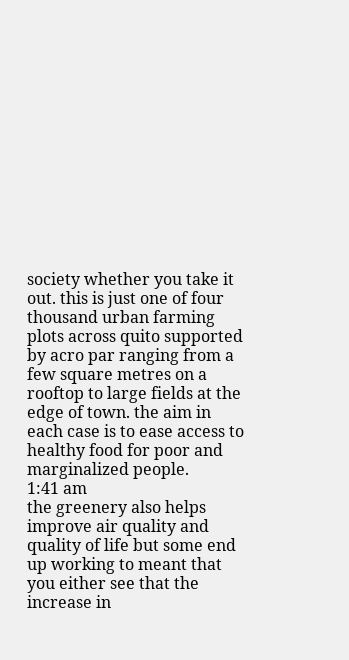society whether you take it out. this is just one of four thousand urban farming plots across quito supported by acro par ranging from a few square metres on a rooftop to large fields at the edge of town. the aim in each case is to ease access to healthy food for poor and marginalized people.
1:41 am
the greenery also helps improve air quality and quality of life but some end up working to meant that you either see that the increase in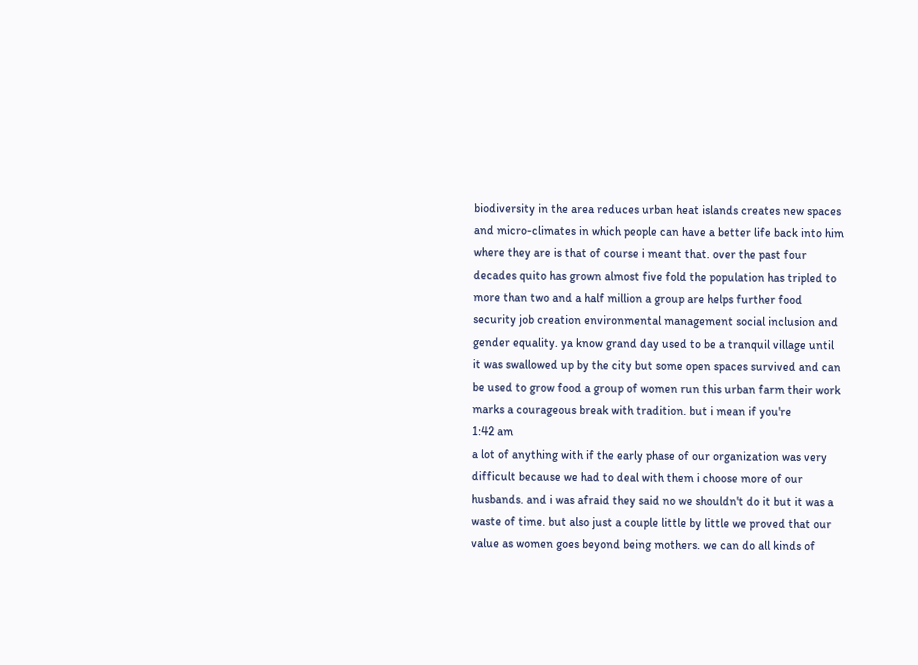biodiversity in the area reduces urban heat islands creates new spaces and micro-climates in which people can have a better life back into him where they are is that of course i meant that. over the past four decades quito has grown almost five fold the population has tripled to more than two and a half million a group are helps further food security job creation environmental management social inclusion and gender equality. ya know grand day used to be a tranquil village until it was swallowed up by the city but some open spaces survived and can be used to grow food a group of women run this urban farm their work marks a courageous break with tradition. but i mean if you're
1:42 am
a lot of anything with if the early phase of our organization was very difficult because we had to deal with them i choose more of our husbands. and i was afraid they said no we shouldn't do it but it was a waste of time. but also just a couple little by little we proved that our value as women goes beyond being mothers. we can do all kinds of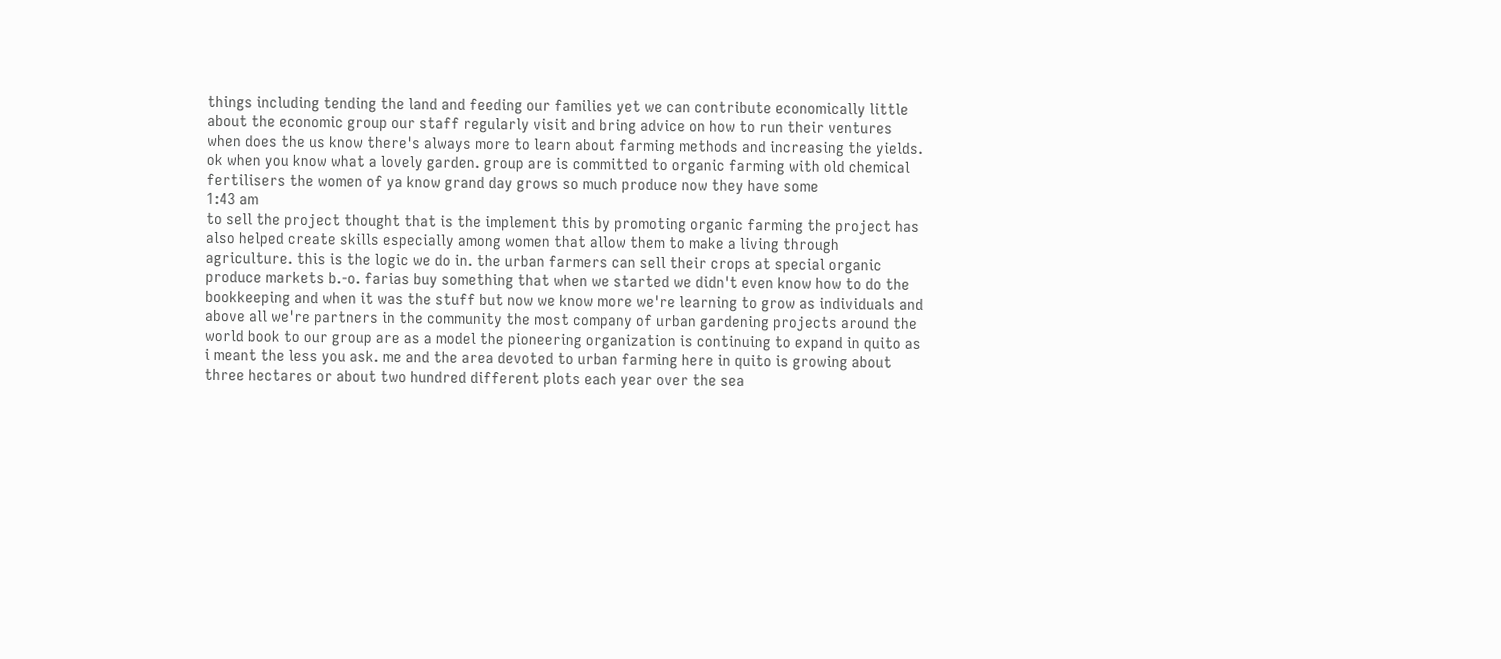things including tending the land and feeding our families yet we can contribute economically little about the economic group our staff regularly visit and bring advice on how to run their ventures when does the us know there's always more to learn about farming methods and increasing the yields. ok when you know what a lovely garden. group are is committed to organic farming with old chemical fertilisers the women of ya know grand day grows so much produce now they have some
1:43 am
to sell the project thought that is the implement this by promoting organic farming the project has also helped create skills especially among women that allow them to make a living through agriculture. this is the logic we do in. the urban farmers can sell their crops at special organic produce markets b.-o. farias buy something that when we started we didn't even know how to do the bookkeeping and when it was the stuff but now we know more we're learning to grow as individuals and above all we're partners in the community the most company of urban gardening projects around the world book to our group are as a model the pioneering organization is continuing to expand in quito as i meant the less you ask. me and the area devoted to urban farming here in quito is growing about three hectares or about two hundred different plots each year over the sea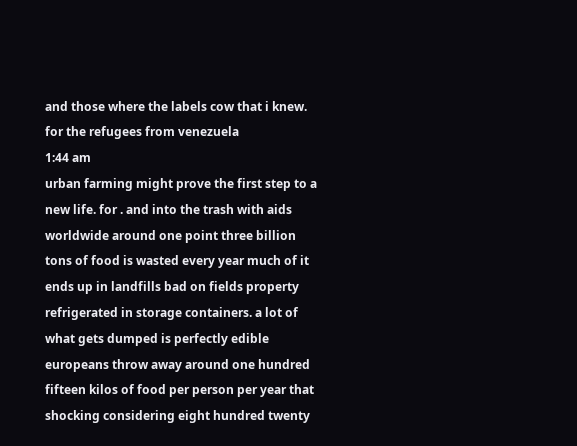and those where the labels cow that i knew. for the refugees from venezuela
1:44 am
urban farming might prove the first step to a new life. for . and into the trash with aids worldwide around one point three billion tons of food is wasted every year much of it ends up in landfills bad on fields property refrigerated in storage containers. a lot of what gets dumped is perfectly edible europeans throw away around one hundred fifteen kilos of food per person per year that shocking considering eight hundred twenty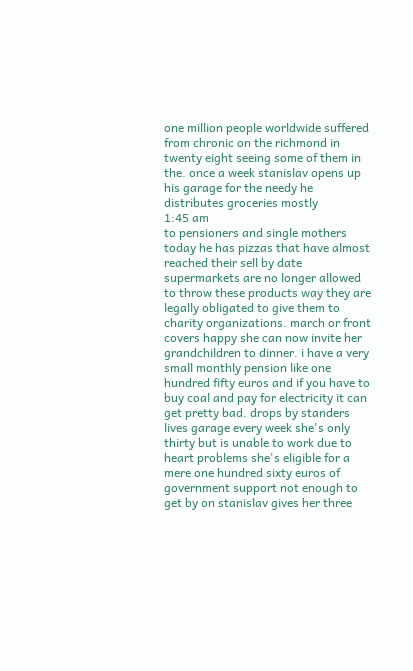one million people worldwide suffered from chronic on the richmond in twenty eight seeing some of them in the. once a week stanislav opens up his garage for the needy he distributes groceries mostly
1:45 am
to pensioners and single mothers today he has pizzas that have almost reached their sell by date supermarkets are no longer allowed to throw these products way they are legally obligated to give them to charity organizations. march or front covers happy she can now invite her grandchildren to dinner. i have a very small monthly pension like one hundred fifty euros and if you have to buy coal and pay for electricity it can get pretty bad. drops by standers lives garage every week she's only thirty but is unable to work due to heart problems she's eligible for a mere one hundred sixty euros of government support not enough to get by on stanislav gives her three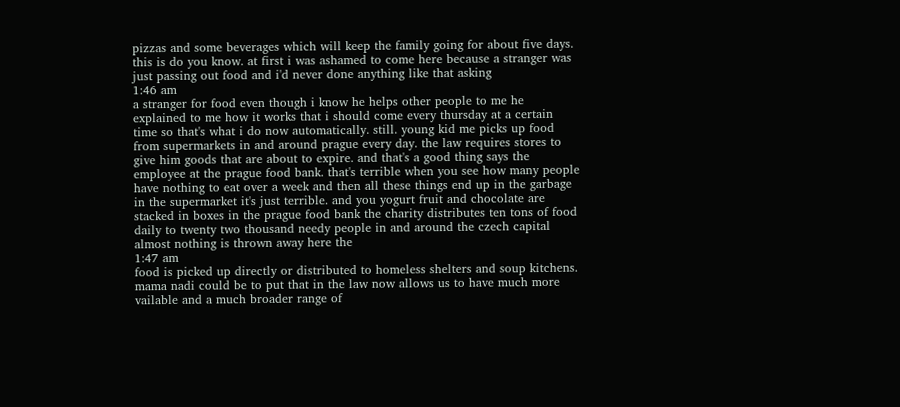pizzas and some beverages which will keep the family going for about five days. this is do you know. at first i was ashamed to come here because a stranger was just passing out food and i'd never done anything like that asking
1:46 am
a stranger for food even though i know he helps other people to me he explained to me how it works that i should come every thursday at a certain time so that's what i do now automatically. still. young kid me picks up food from supermarkets in and around prague every day. the law requires stores to give him goods that are about to expire. and that's a good thing says the employee at the prague food bank. that's terrible when you see how many people have nothing to eat over a week and then all these things end up in the garbage in the supermarket it's just terrible. and you yogurt fruit and chocolate are stacked in boxes in the prague food bank the charity distributes ten tons of food daily to twenty two thousand needy people in and around the czech capital almost nothing is thrown away here the
1:47 am
food is picked up directly or distributed to homeless shelters and soup kitchens. mama nadi could be to put that in the law now allows us to have much more vailable and a much broader range of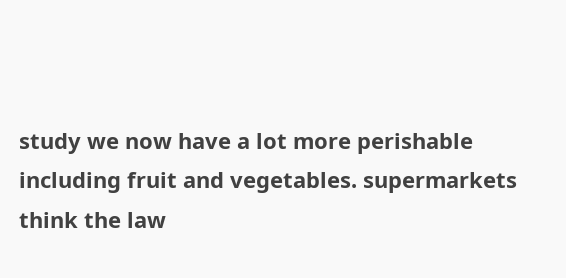study we now have a lot more perishable including fruit and vegetables. supermarkets think the law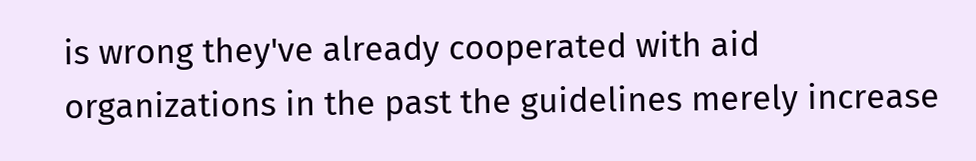is wrong they've already cooperated with aid organizations in the past the guidelines merely increase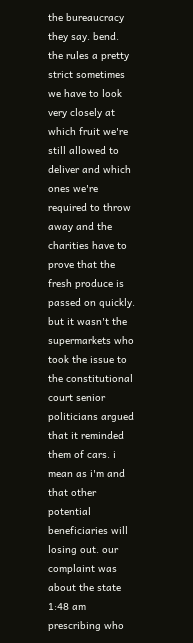the bureaucracy they say. bend. the rules a pretty strict sometimes we have to look very closely at which fruit we're still allowed to deliver and which ones we're required to throw away and the charities have to prove that the fresh produce is passed on quickly. but it wasn't the supermarkets who took the issue to the constitutional court senior politicians argued that it reminded them of cars. i mean as i'm and that other potential beneficiaries will losing out. our complaint was about the state
1:48 am
prescribing who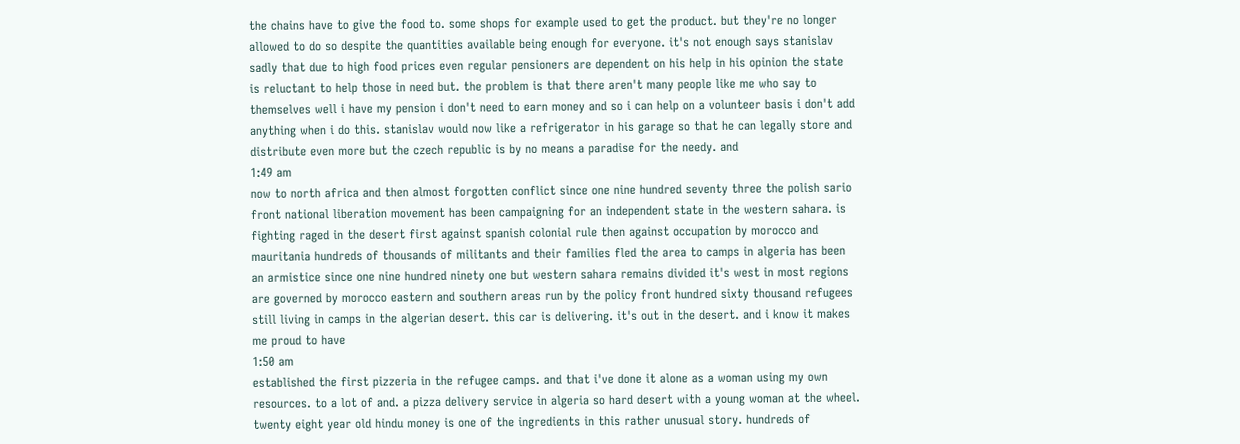the chains have to give the food to. some shops for example used to get the product. but they're no longer allowed to do so despite the quantities available being enough for everyone. it's not enough says stanislav sadly that due to high food prices even regular pensioners are dependent on his help in his opinion the state is reluctant to help those in need but. the problem is that there aren't many people like me who say to themselves well i have my pension i don't need to earn money and so i can help on a volunteer basis i don't add anything when i do this. stanislav would now like a refrigerator in his garage so that he can legally store and distribute even more but the czech republic is by no means a paradise for the needy. and
1:49 am
now to north africa and then almost forgotten conflict since one nine hundred seventy three the polish sario front national liberation movement has been campaigning for an independent state in the western sahara. is fighting raged in the desert first against spanish colonial rule then against occupation by morocco and mauritania hundreds of thousands of militants and their families fled the area to camps in algeria has been an armistice since one nine hundred ninety one but western sahara remains divided it's west in most regions are governed by morocco eastern and southern areas run by the policy front hundred sixty thousand refugees still living in camps in the algerian desert. this car is delivering. it's out in the desert. and i know it makes me proud to have
1:50 am
established the first pizzeria in the refugee camps. and that i've done it alone as a woman using my own resources. to a lot of and. a pizza delivery service in algeria so hard desert with a young woman at the wheel. twenty eight year old hindu money is one of the ingredients in this rather unusual story. hundreds of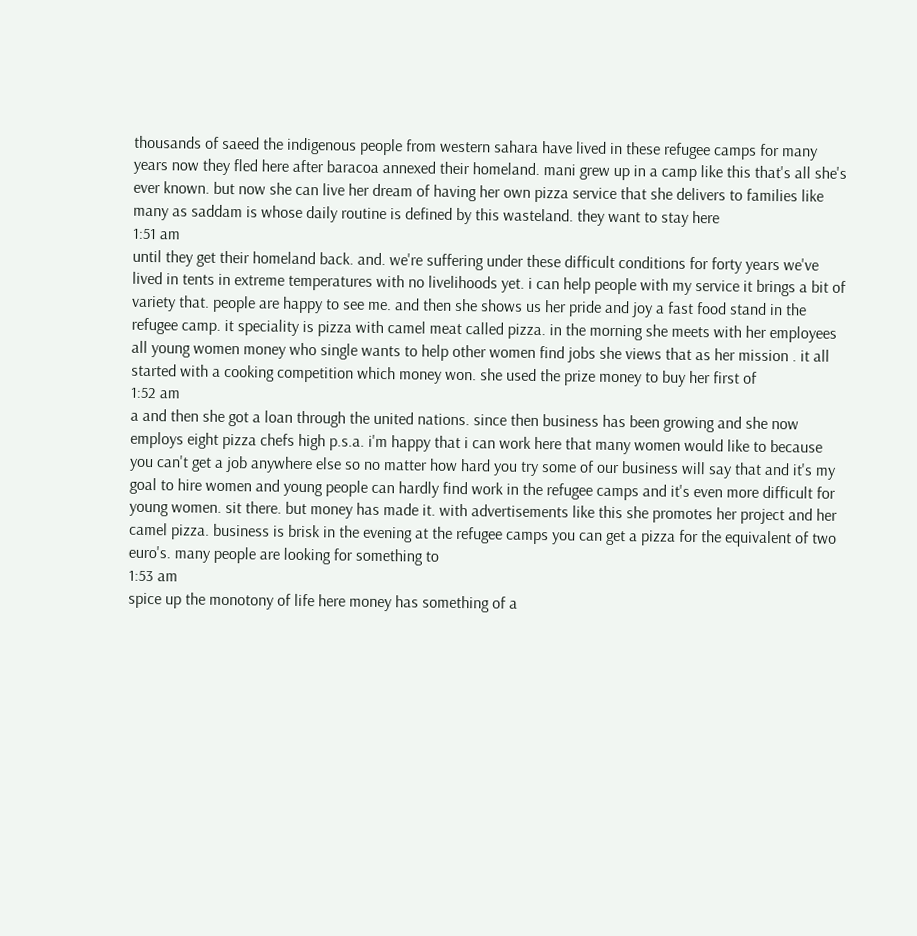thousands of saeed the indigenous people from western sahara have lived in these refugee camps for many years now they fled here after baracoa annexed their homeland. mani grew up in a camp like this that's all she's ever known. but now she can live her dream of having her own pizza service that she delivers to families like many as saddam is whose daily routine is defined by this wasteland. they want to stay here
1:51 am
until they get their homeland back. and. we're suffering under these difficult conditions for forty years we've lived in tents in extreme temperatures with no livelihoods yet. i can help people with my service it brings a bit of variety that. people are happy to see me. and then she shows us her pride and joy a fast food stand in the refugee camp. it speciality is pizza with camel meat called pizza. in the morning she meets with her employees all young women money who single wants to help other women find jobs she views that as her mission . it all started with a cooking competition which money won. she used the prize money to buy her first of
1:52 am
a and then she got a loan through the united nations. since then business has been growing and she now employs eight pizza chefs high p.s.a. i'm happy that i can work here that many women would like to because you can't get a job anywhere else so no matter how hard you try some of our business will say that and it's my goal to hire women and young people can hardly find work in the refugee camps and it's even more difficult for young women. sit there. but money has made it. with advertisements like this she promotes her project and her camel pizza. business is brisk in the evening at the refugee camps you can get a pizza for the equivalent of two euro's. many people are looking for something to
1:53 am
spice up the monotony of life here money has something of a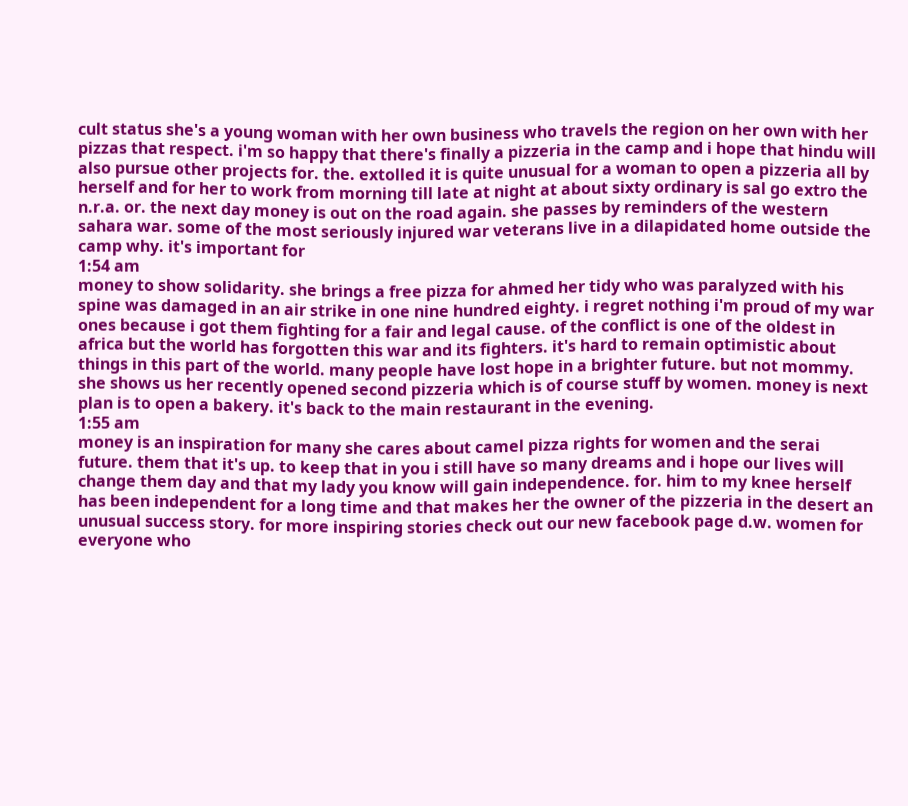cult status she's a young woman with her own business who travels the region on her own with her pizzas that respect. i'm so happy that there's finally a pizzeria in the camp and i hope that hindu will also pursue other projects for. the. extolled it is quite unusual for a woman to open a pizzeria all by herself and for her to work from morning till late at night at about sixty ordinary is sal go extro the n.r.a. or. the next day money is out on the road again. she passes by reminders of the western sahara war. some of the most seriously injured war veterans live in a dilapidated home outside the camp why. it's important for
1:54 am
money to show solidarity. she brings a free pizza for ahmed her tidy who was paralyzed with his spine was damaged in an air strike in one nine hundred eighty. i regret nothing i'm proud of my war ones because i got them fighting for a fair and legal cause. of the conflict is one of the oldest in africa but the world has forgotten this war and its fighters. it's hard to remain optimistic about things in this part of the world. many people have lost hope in a brighter future. but not mommy. she shows us her recently opened second pizzeria which is of course stuff by women. money is next plan is to open a bakery. it's back to the main restaurant in the evening.
1:55 am
money is an inspiration for many she cares about camel pizza rights for women and the serai future. them that it's up. to keep that in you i still have so many dreams and i hope our lives will change them day and that my lady you know will gain independence. for. him to my knee herself has been independent for a long time and that makes her the owner of the pizzeria in the desert an unusual success story. for more inspiring stories check out our new facebook page d.w. women for everyone who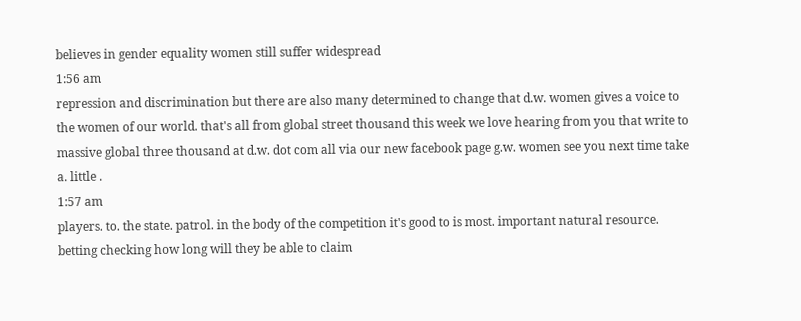believes in gender equality women still suffer widespread
1:56 am
repression and discrimination but there are also many determined to change that d.w. women gives a voice to the women of our world. that's all from global street thousand this week we love hearing from you that write to massive global three thousand at d.w. dot com all via our new facebook page g.w. women see you next time take a. little .
1:57 am
players. to. the state. patrol. in the body of the competition it's good to is most. important natural resource. betting checking how long will they be able to claim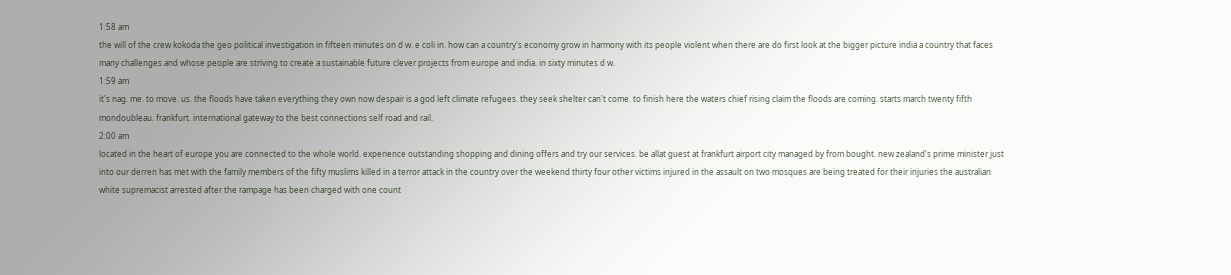1:58 am
the will of the crew kokoda the geo political investigation in fifteen minutes on d w. e coli in. how can a country's economy grow in harmony with its people violent when there are do first look at the bigger picture india a country that faces many challenges and whose people are striving to create a sustainable future clever projects from europe and india. in sixty minutes d w.
1:59 am
it's nag. me. to move. us. the floods have taken everything they own now despair is a god left climate refugees. they seek shelter can't come. to finish here the waters chief rising claim the floods are coming. starts march twenty fifth mondoubleau. frankfurt. international gateway to the best connections self road and rail.
2:00 am
located in the heart of europe you are connected to the whole world. experience outstanding shopping and dining offers and try our services. be allat guest at frankfurt airport city managed by from bought. new zealand's prime minister just into our derren has met with the family members of the fifty muslims killed in a terror attack in the country over the weekend thirty four other victims injured in the assault on two mosques are being treated for their injuries the australian white supremacist arrested after the rampage has been charged with one count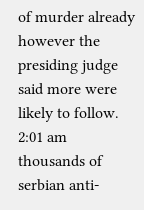of murder already however the presiding judge said more were likely to follow.
2:01 am
thousands of serbian anti-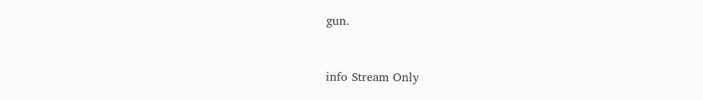gun.


info Stream Only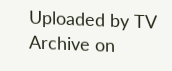Uploaded by TV Archive on